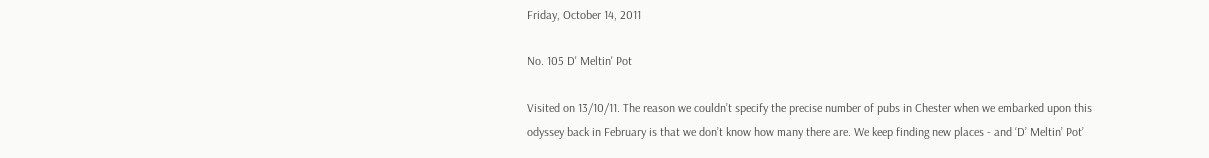Friday, October 14, 2011

No. 105 D' Meltin' Pot

Visited on 13/10/11. The reason we couldn’t specify the precise number of pubs in Chester when we embarked upon this odyssey back in February is that we don’t know how many there are. We keep finding new places - and ‘D’ Meltin’ Pot’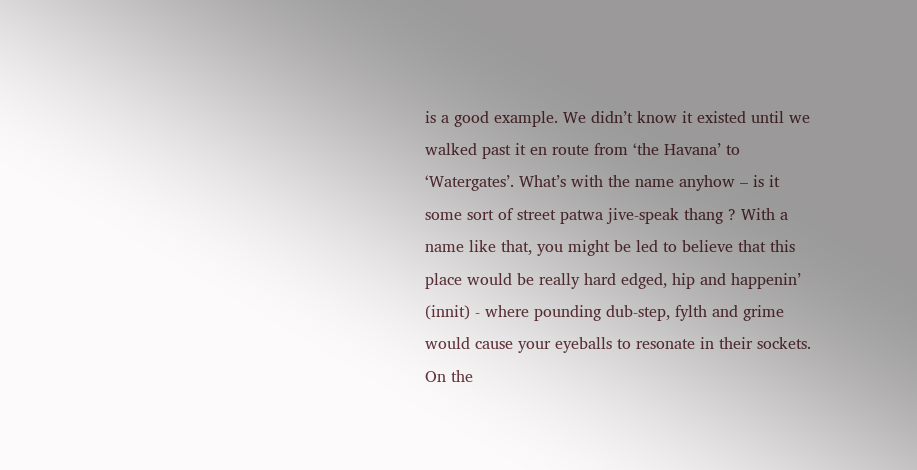is a good example. We didn’t know it existed until we walked past it en route from ‘the Havana’ to ‘Watergates’. What’s with the name anyhow – is it some sort of street patwa jive-speak thang ? With a name like that, you might be led to believe that this place would be really hard edged, hip and happenin’ (innit) - where pounding dub-step, fylth and grime would cause your eyeballs to resonate in their sockets. On the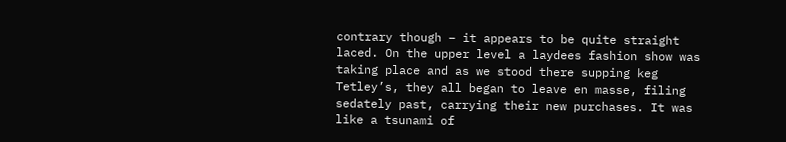contrary though – it appears to be quite straight laced. On the upper level a laydees fashion show was taking place and as we stood there supping keg Tetley’s, they all began to leave en masse, filing sedately past, carrying their new purchases. It was like a tsunami of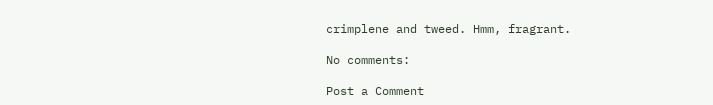crimplene and tweed. Hmm, fragrant.

No comments:

Post a Comment